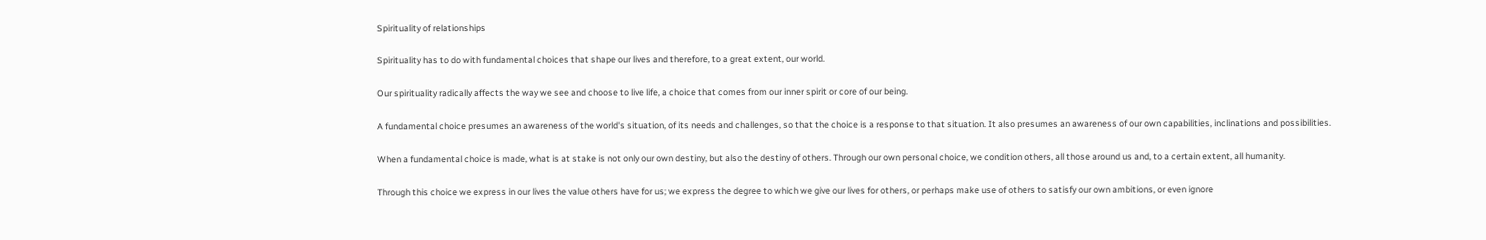Spirituality of relationships

Spirituality has to do with fundamental choices that shape our lives and therefore, to a great extent, our world.

Our spirituality radically affects the way we see and choose to live life, a choice that comes from our inner spirit or core of our being.

A fundamental choice presumes an awareness of the world's situation, of its needs and challenges, so that the choice is a response to that situation. It also presumes an awareness of our own capabilities, inclinations and possibilities.

When a fundamental choice is made, what is at stake is not only our own destiny, but also the destiny of others. Through our own personal choice, we condition others, all those around us and, to a certain extent, all humanity.

Through this choice we express in our lives the value others have for us; we express the degree to which we give our lives for others, or perhaps make use of others to satisfy our own ambitions, or even ignore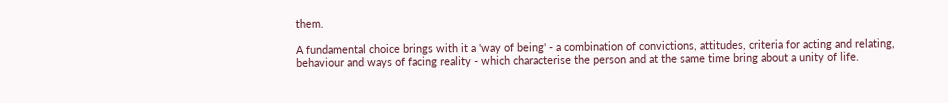them.

A fundamental choice brings with it a 'way of being' - a combination of convictions, attitudes, criteria for acting and relating, behaviour and ways of facing reality - which characterise the person and at the same time bring about a unity of life.